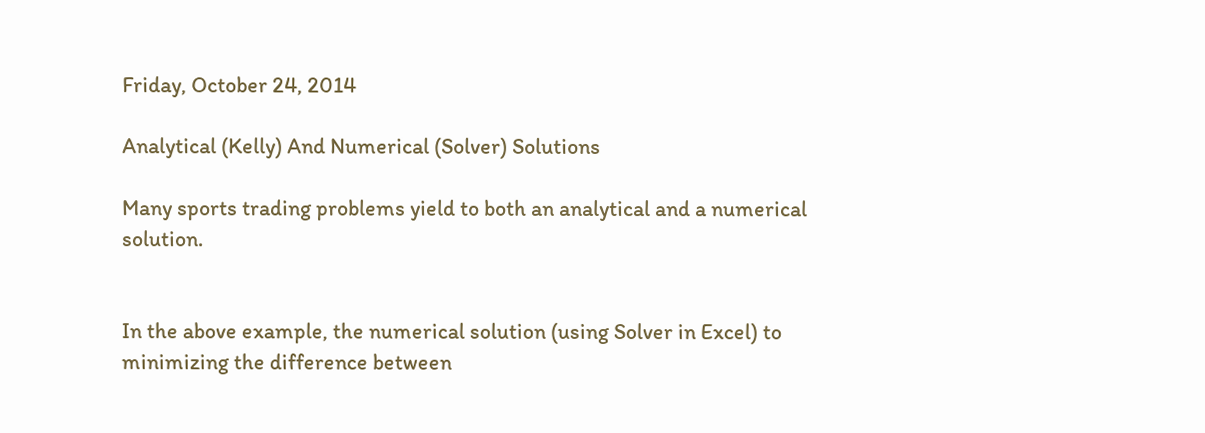Friday, October 24, 2014

Analytical (Kelly) And Numerical (Solver) Solutions

Many sports trading problems yield to both an analytical and a numerical solution.


In the above example, the numerical solution (using Solver in Excel) to minimizing the difference between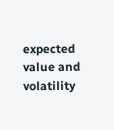expected value and volatility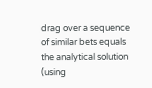drag over a sequence of similar bets equals the analytical solution (using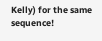Kelly) for the same sequence!